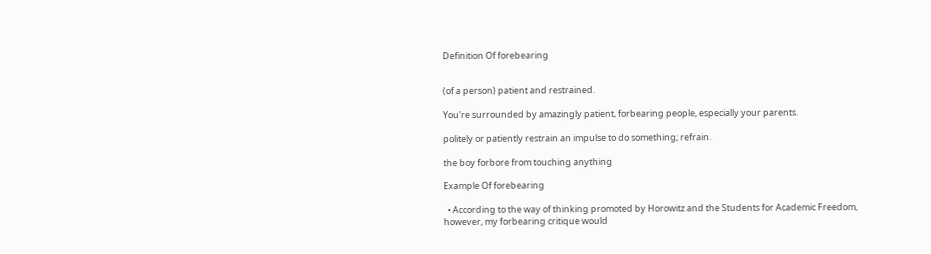Definition Of forebearing


(of a person) patient and restrained.

You're surrounded by amazingly patient, forbearing people, especially your parents.

politely or patiently restrain an impulse to do something; refrain.

the boy forbore from touching anything

Example Of forebearing

  • According to the way of thinking promoted by Horowitz and the Students for Academic Freedom, however, my forbearing critique would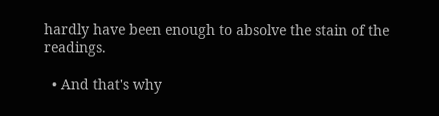hardly have been enough to absolve the stain of the readings.

  • And that's why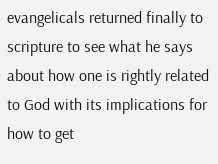evangelicals returned finally to scripture to see what he says about how one is rightly related to God with its implications for how to get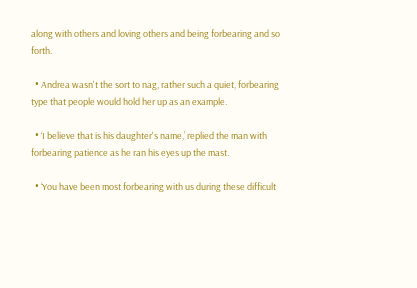along with others and loving others and being forbearing and so forth.

  • Andrea wasn't the sort to nag, rather such a quiet, forbearing type that people would hold her up as an example.

  • ‘I believe that is his daughter's name,’ replied the man with forbearing patience as he ran his eyes up the mast.

  • ‘You have been most forbearing with us during these difficult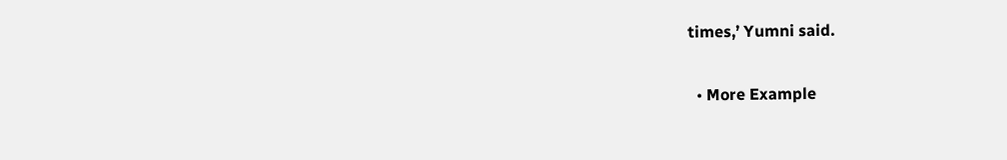times,’ Yumni said.

  • More Example